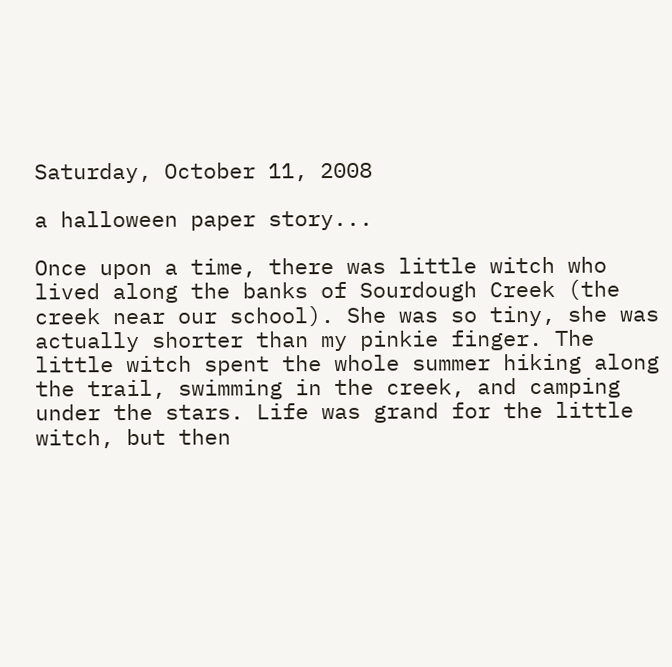Saturday, October 11, 2008

a halloween paper story...

Once upon a time, there was little witch who lived along the banks of Sourdough Creek (the creek near our school). She was so tiny, she was actually shorter than my pinkie finger. The little witch spent the whole summer hiking along the trail, swimming in the creek, and camping under the stars. Life was grand for the little witch, but then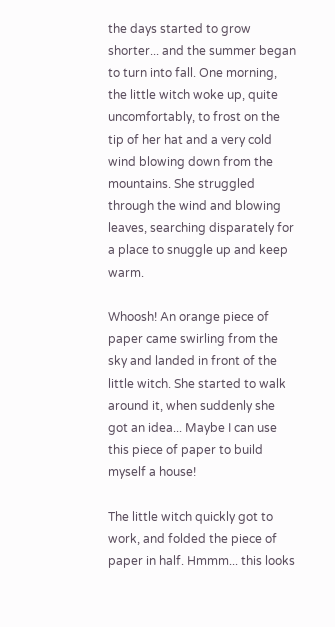the days started to grow shorter... and the summer began to turn into fall. One morning, the little witch woke up, quite uncomfortably, to frost on the tip of her hat and a very cold wind blowing down from the mountains. She struggled through the wind and blowing leaves, searching disparately for a place to snuggle up and keep warm.

Whoosh! An orange piece of paper came swirling from the sky and landed in front of the little witch. She started to walk around it, when suddenly she got an idea... Maybe I can use this piece of paper to build myself a house!

The little witch quickly got to work, and folded the piece of paper in half. Hmmm... this looks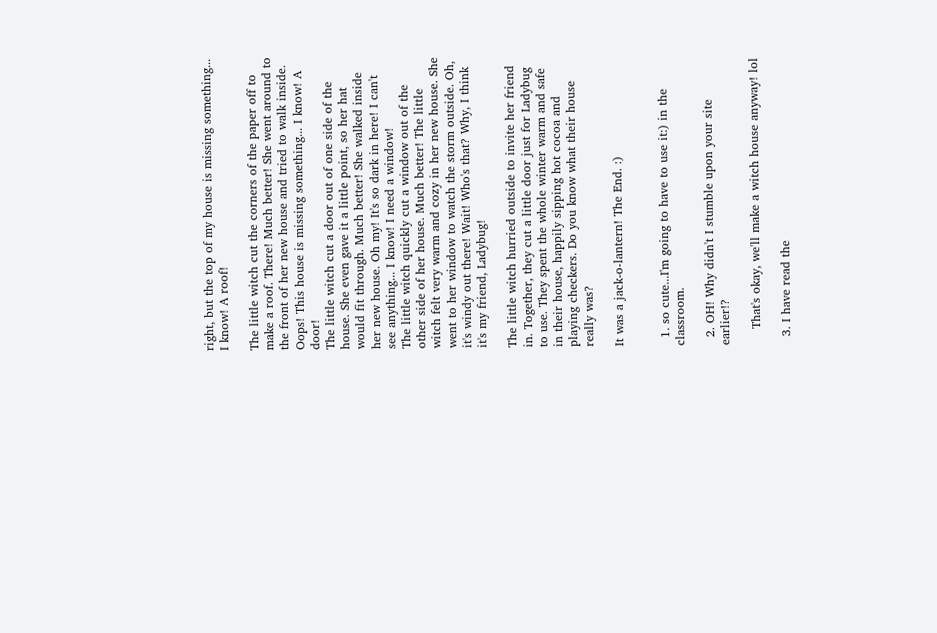right, but the top of my house is missing something... I know! A roof!

The little witch cut the corners of the paper off to make a roof. There! Much better! She went around to the front of her new house and tried to walk inside. Oops! This house is missing something... I know! A door!
The little witch cut a door out of one side of the house. She even gave it a little point, so her hat would fit through. Much better! She walked inside her new house. Oh my! It's so dark in here! I can't see anything... I know! I need a window!
The little witch quickly cut a window out of the other side of her house. Much better! The little witch felt very warm and cozy in her new house. She went to her window to watch the storm outside. Oh, it's windy out there! Wait! Who's that? Why, I think it's my friend, Ladybug!

The little witch hurried outside to invite her friend in. Together, they cut a little door just for Ladybug to use. They spent the whole winter warm and safe in their house, happily sipping hot cocoa and playing checkers. Do you know what their house really was?

It was a jack-o-lantern! The End. :)


  1. so cute...I'm going to have to use it:) in the classroom.

  2. OH! Why didn't I stumble upon your site earlier!?

    That's okay, we'll make a witch house anyway! lol

  3. I have read the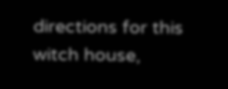directions for this witch house,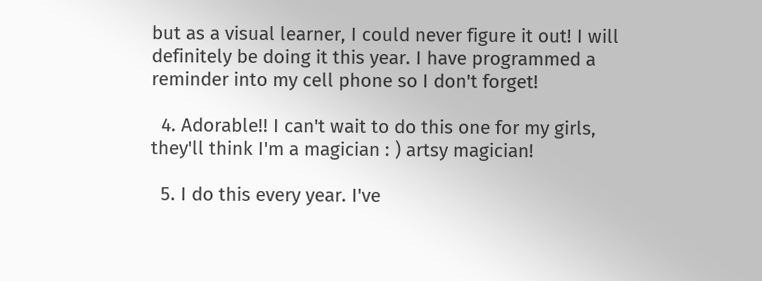but as a visual learner, I could never figure it out! I will definitely be doing it this year. I have programmed a reminder into my cell phone so I don't forget!

  4. Adorable!! I can't wait to do this one for my girls, they'll think I'm a magician : ) artsy magician!

  5. I do this every year. I've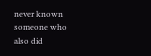never known someone who also did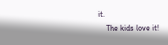it.
    The kids love it!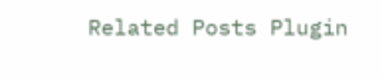Related Posts Plugin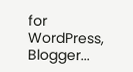for WordPress, Blogger...